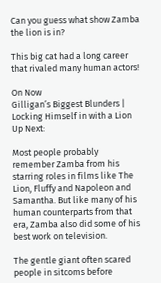Can you guess what show Zamba the lion is in?

This big cat had a long career that rivaled many human actors!

On Now
Gilligan’s Biggest Blunders | Locking Himself in with a Lion
Up Next:

Most people probably remember Zamba from his starring roles in films like The Lion, Fluffy and Napoleon and Samantha. But like many of his human counterparts from that era, Zamba also did some of his best work on television.

The gentle giant often scared people in sitcoms before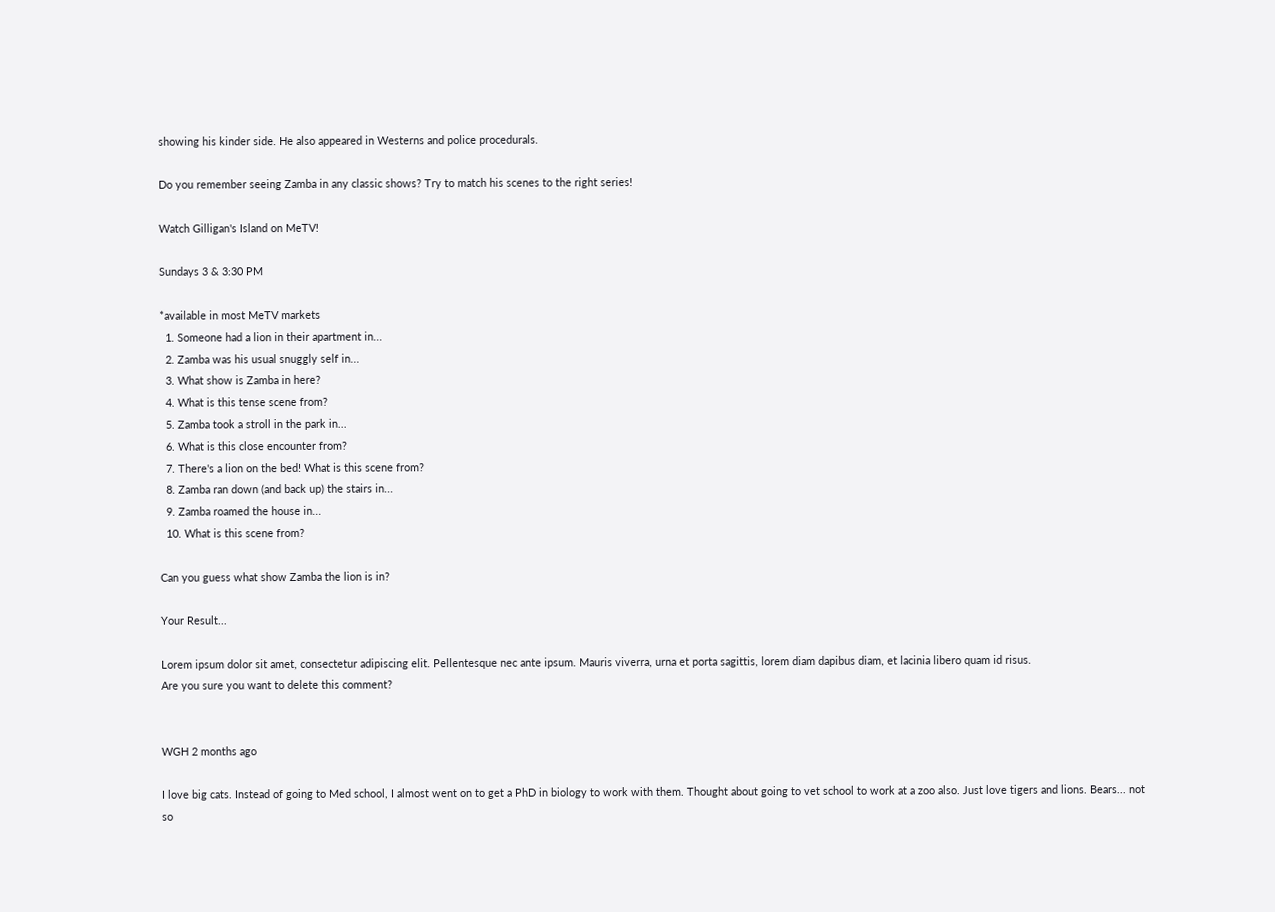showing his kinder side. He also appeared in Westerns and police procedurals.

Do you remember seeing Zamba in any classic shows? Try to match his scenes to the right series!

Watch Gilligan's Island on MeTV!

Sundays 3 & 3:30 PM

*available in most MeTV markets
  1. Someone had a lion in their apartment in...
  2. Zamba was his usual snuggly self in...
  3. What show is Zamba in here?
  4. What is this tense scene from?
  5. Zamba took a stroll in the park in...
  6. What is this close encounter from?
  7. There's a lion on the bed! What is this scene from?
  8. Zamba ran down (and back up) the stairs in...
  9. Zamba roamed the house in...
  10. What is this scene from?

Can you guess what show Zamba the lion is in?

Your Result...

Lorem ipsum dolor sit amet, consectetur adipiscing elit. Pellentesque nec ante ipsum. Mauris viverra, urna et porta sagittis, lorem diam dapibus diam, et lacinia libero quam id risus.
Are you sure you want to delete this comment?


WGH 2 months ago

I love big cats. Instead of going to Med school, I almost went on to get a PhD in biology to work with them. Thought about going to vet school to work at a zoo also. Just love tigers and lions. Bears... not so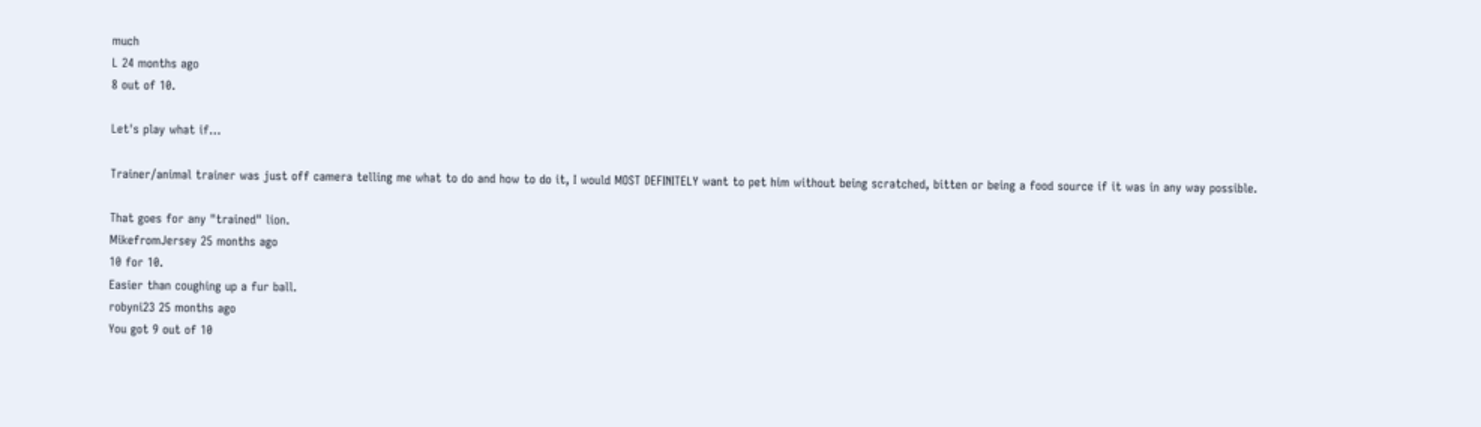much
L 24 months ago
8 out of 10.

Let's play what if...

Trainer/animal trainer was just off camera telling me what to do and how to do it, I would MOST DEFINITELY want to pet him without being scratched, bitten or being a food source if it was in any way possible.

That goes for any "trained" lion.
MikefromJersey 25 months ago
10 for 10.
Easier than coughing up a fur ball.
robyni23 25 months ago
You got 9 out of 10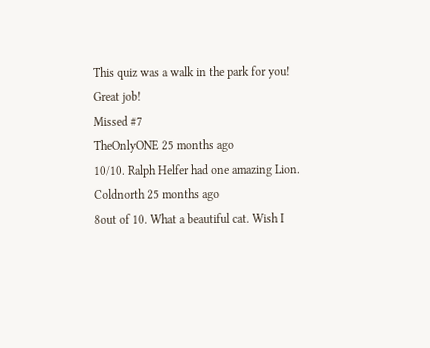This quiz was a walk in the park for you! Great job!
Missed #7
TheOnlyONE 25 months ago
10/10. Ralph Helfer had one amazing Lion.
Coldnorth 25 months ago
8out of 10. What a beautiful cat. Wish I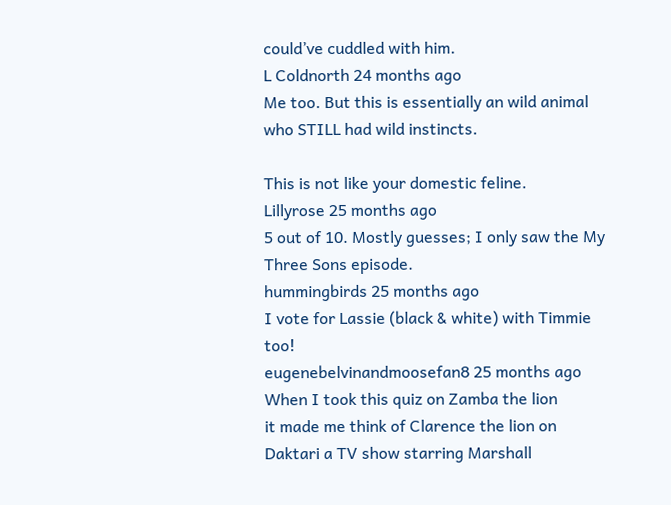could’ve cuddled with him.
L Coldnorth 24 months ago
Me too. But this is essentially an wild animal who STILL had wild instincts.

This is not like your domestic feline.
Lillyrose 25 months ago
5 out of 10. Mostly guesses; I only saw the My Three Sons episode.
hummingbirds 25 months ago
I vote for Lassie (black & white) with Timmie too!
eugenebelvinandmoosefan8 25 months ago
When I took this quiz on Zamba the lion
it made me think of Clarence the lion on
Daktari a TV show starring Marshall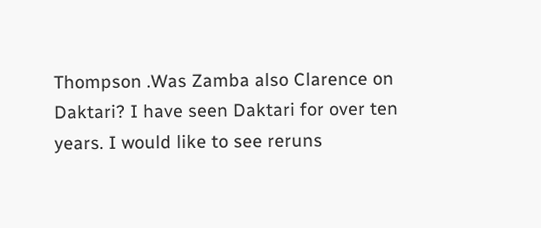Thompson .Was Zamba also Clarence on
Daktari? I have seen Daktari for over ten
years. I would like to see reruns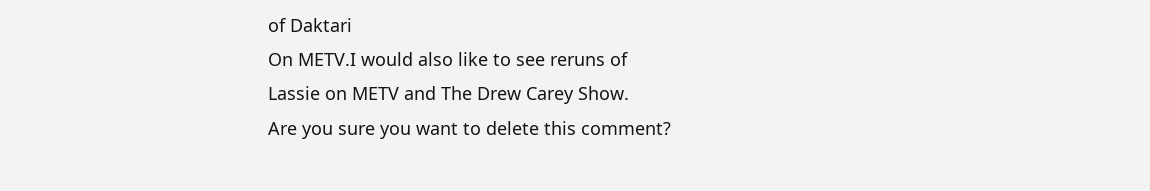of Daktari
On METV.I would also like to see reruns of
Lassie on METV and The Drew Carey Show.
Are you sure you want to delete this comment?